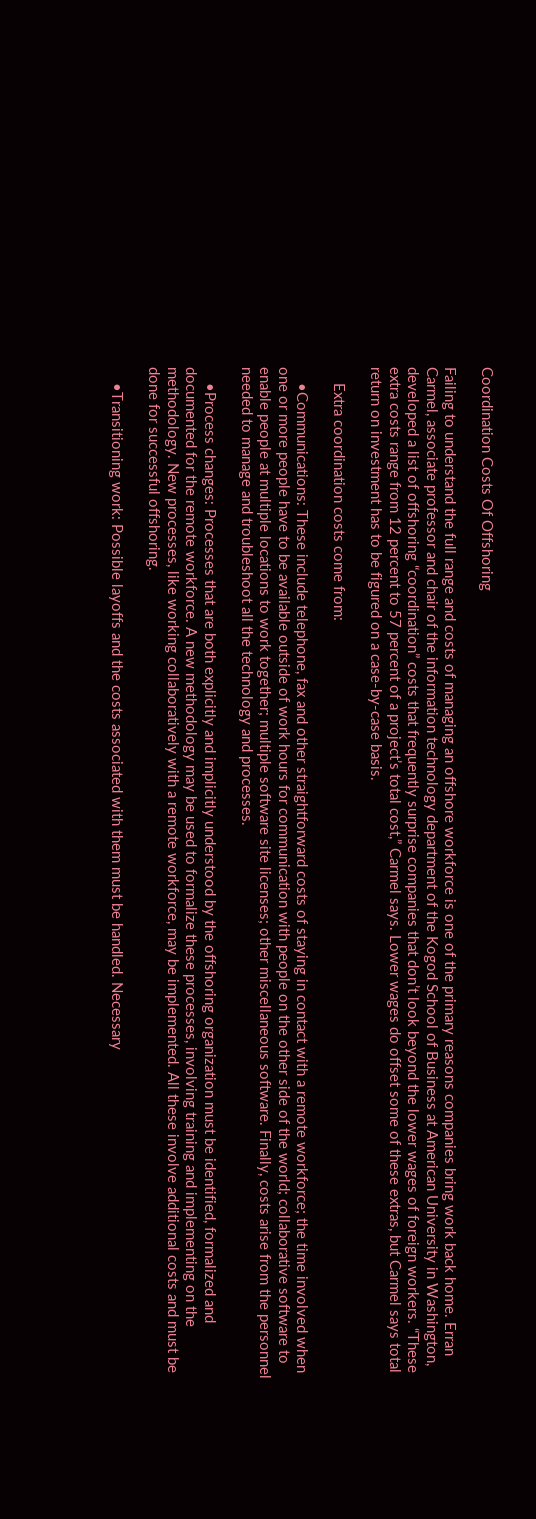Coordination Costs Of Offshoring

Failing to understand the full range and costs of managing an offshore workforce is one of the primary reasons companies bring work back home. Erran Carmel, associate professor and chair of the information technology department of the Kogod School of Business at American University in Washington, developed a list of offshoring “coordination” costs that frequently surprise companies that don’t look beyond the lower wages of foreign workers. “These extra costs range from 12 percent to 57 percent of a project’s total cost,” Carmel says. Lower wages do offset some of these extras, but Carmel says total return on investment has to be figured on a case-by-case basis.

    Extra coordination costs come from:

    •Communications: These include telephone, fax and other straightforward costs of staying in contact with a remote workforce; the time involved when one or more people have to be available outside of work hours for communication with people on the other side of the world; collaborative software to enable people at multiple locations to work together; multiple software site licenses; other miscellaneous software. Finally, costs arise from the personnel needed to manage and troubleshoot all the technology and processes.

    •Process changes: Processes that are both explicitly and implicitly understood by the offshoring organization must be identified, formalized and documented for the remote workforce. A new methodology may be used to formalize these processes, involving training and implementing on the methodology. New processes, like working collaboratively with a remote workforce, may be implemented. All these involve additional costs and must be done for successful offshoring.

    •Transitioning work: Possible layoffs and the costs associated with them must be handled. Necessary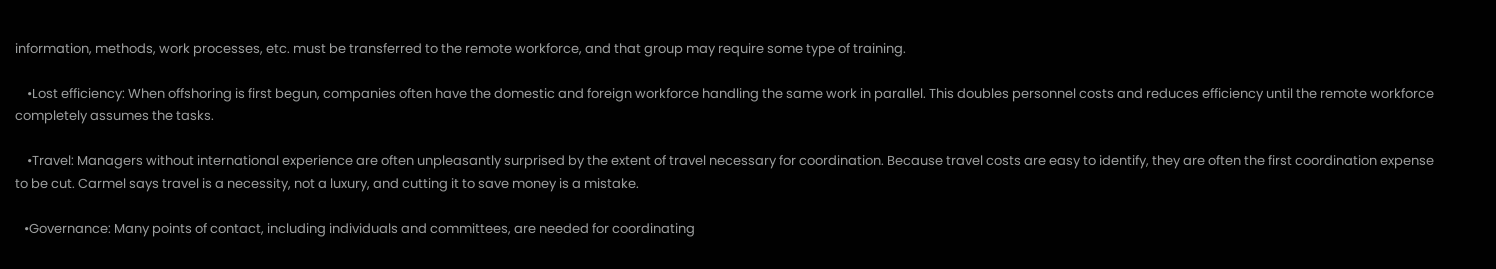information, methods, work processes, etc. must be transferred to the remote workforce, and that group may require some type of training.

    •Lost efficiency: When offshoring is first begun, companies often have the domestic and foreign workforce handling the same work in parallel. This doubles personnel costs and reduces efficiency until the remote workforce completely assumes the tasks.

    •Travel: Managers without international experience are often unpleasantly surprised by the extent of travel necessary for coordination. Because travel costs are easy to identify, they are often the first coordination expense to be cut. Carmel says travel is a necessity, not a luxury, and cutting it to save money is a mistake.

   •Governance: Many points of contact, including individuals and committees, are needed for coordinating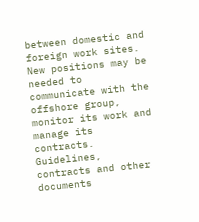between domestic and foreign work sites. New positions may be needed to communicate with the offshore group, monitor its work and manage its contracts. Guidelines, contracts and other documents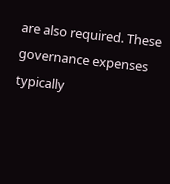are also required. These governance expenses typically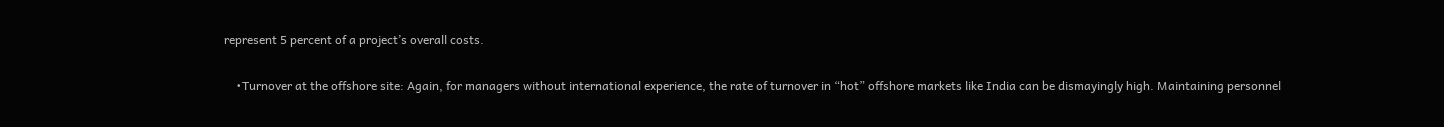represent 5 percent of a project’s overall costs.

    •Turnover at the offshore site: Again, for managers without international experience, the rate of turnover in “hot” offshore markets like India can be dismayingly high. Maintaining personnel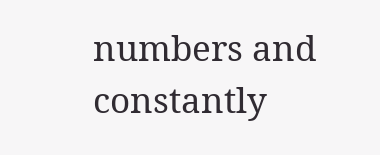numbers and constantly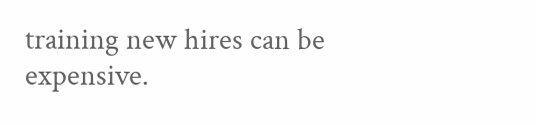training new hires can be expensive.